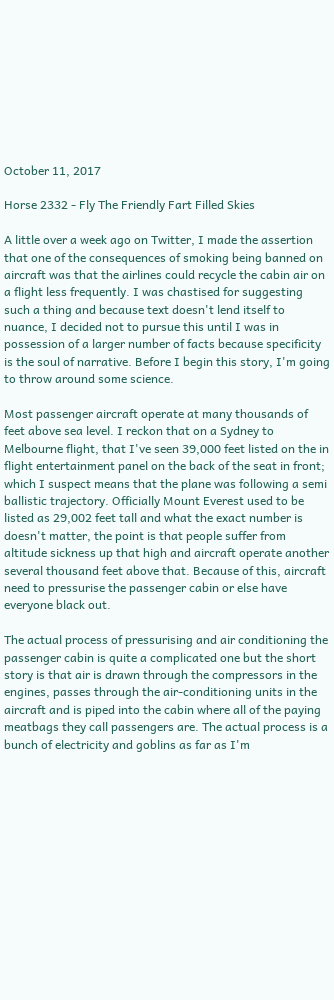October 11, 2017

Horse 2332 - Fly The Friendly Fart Filled Skies

A little over a week ago on Twitter, I made the assertion that one of the consequences of smoking being banned on aircraft was that the airlines could recycle the cabin air on a flight less frequently. I was chastised for suggesting such a thing and because text doesn't lend itself to nuance, I decided not to pursue this until I was in possession of a larger number of facts because specificity is the soul of narrative. Before I begin this story, I'm going to throw around some science.

Most passenger aircraft operate at many thousands of feet above sea level. I reckon that on a Sydney to Melbourne flight, that I've seen 39,000 feet listed on the in flight entertainment panel on the back of the seat in front; which I suspect means that the plane was following a semi ballistic trajectory. Officially Mount Everest used to be listed as 29,002 feet tall and what the exact number is doesn't matter, the point is that people suffer from altitude sickness up that high and aircraft operate another several thousand feet above that. Because of this, aircraft need to pressurise the passenger cabin or else have everyone black out.

The actual process of pressurising and air conditioning the passenger cabin is quite a complicated one but the short story is that air is drawn through the compressors in the engines, passes through the air-conditioning units in the aircraft and is piped into the cabin where all of the paying meatbags they call passengers are. The actual process is a bunch of electricity and goblins as far as I'm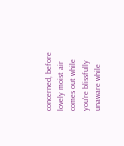concerned, before lovely moist air comes out while you're blissfully unaware while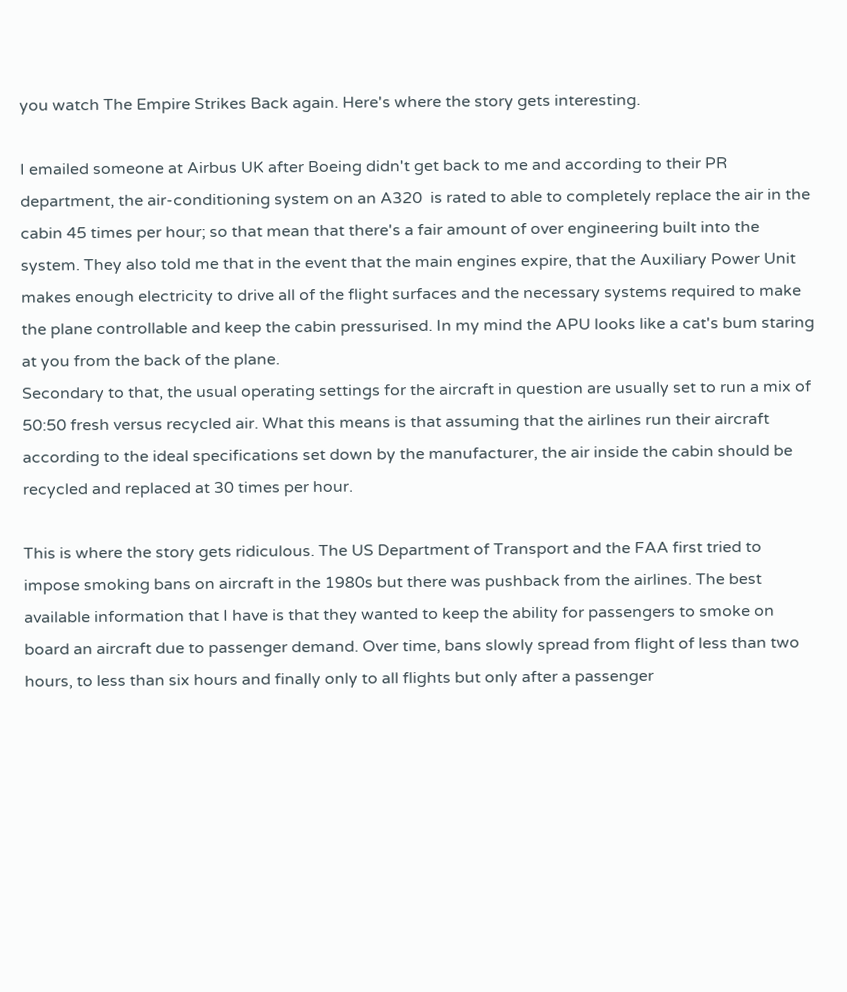you watch The Empire Strikes Back again. Here's where the story gets interesting.

I emailed someone at Airbus UK after Boeing didn't get back to me and according to their PR department, the air-conditioning system on an A320  is rated to able to completely replace the air in the cabin 45 times per hour; so that mean that there's a fair amount of over engineering built into the system. They also told me that in the event that the main engines expire, that the Auxiliary Power Unit makes enough electricity to drive all of the flight surfaces and the necessary systems required to make the plane controllable and keep the cabin pressurised. In my mind the APU looks like a cat's bum staring at you from the back of the plane.
Secondary to that, the usual operating settings for the aircraft in question are usually set to run a mix of 50:50 fresh versus recycled air. What this means is that assuming that the airlines run their aircraft according to the ideal specifications set down by the manufacturer, the air inside the cabin should be recycled and replaced at 30 times per hour.

This is where the story gets ridiculous. The US Department of Transport and the FAA first tried to impose smoking bans on aircraft in the 1980s but there was pushback from the airlines. The best available information that I have is that they wanted to keep the ability for passengers to smoke on board an aircraft due to passenger demand. Over time, bans slowly spread from flight of less than two hours, to less than six hours and finally only to all flights but only after a passenger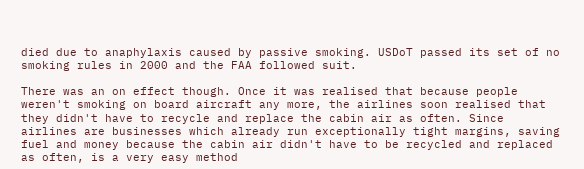died due to anaphylaxis caused by passive smoking. USDoT passed its set of no smoking rules in 2000 and the FAA followed suit.

There was an on effect though. Once it was realised that because people weren't smoking on board aircraft any more, the airlines soon realised that they didn't have to recycle and replace the cabin air as often. Since airlines are businesses which already run exceptionally tight margins, saving fuel and money because the cabin air didn't have to be recycled and replaced as often, is a very easy method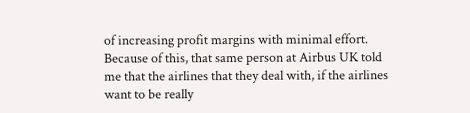of increasing profit margins with minimal effort. Because of this, that same person at Airbus UK told me that the airlines that they deal with, if the airlines want to be really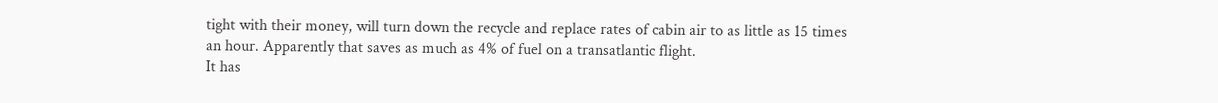tight with their money, will turn down the recycle and replace rates of cabin air to as little as 15 times an hour. Apparently that saves as much as 4% of fuel on a transatlantic flight.
It has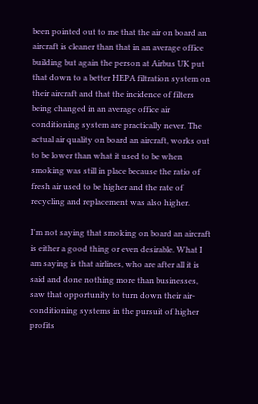been pointed out to me that the air on board an aircraft is cleaner than that in an average office building but again the person at Airbus UK put that down to a better HEPA filtration system on their aircraft and that the incidence of filters being changed in an average office air conditioning system are practically never. The actual air quality on board an aircraft, works out to be lower than what it used to be when smoking was still in place because the ratio of fresh air used to be higher and the rate of recycling and replacement was also higher.

I'm not saying that smoking on board an aircraft is either a good thing or even desirable. What I am saying is that airlines, who are after all it is said and done nothing more than businesses, saw that opportunity to turn down their air-conditioning systems in the pursuit of higher profits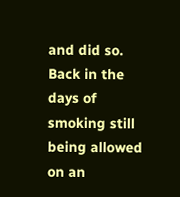and did so.
Back in the days of smoking still being allowed on an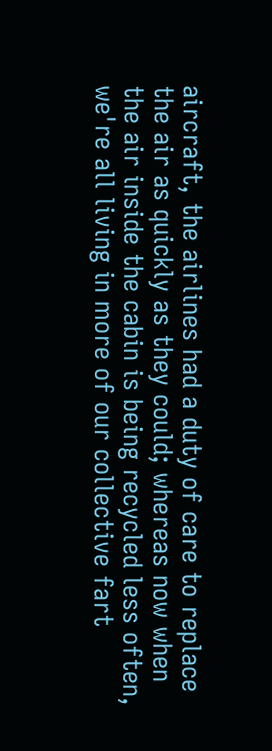aircraft, the airlines had a duty of care to replace the air as quickly as they could; whereas now when the air inside the cabin is being recycled less often, we're all living in more of our collective fart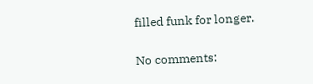filled funk for longer.

No comments: